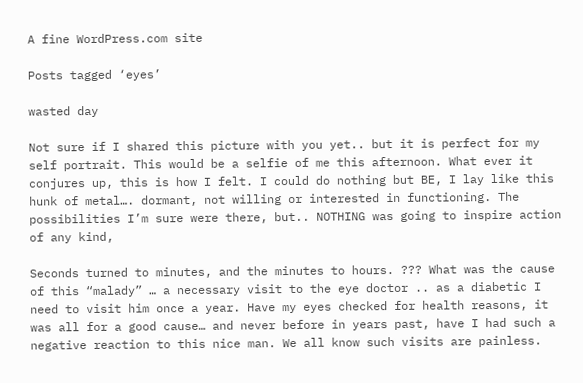A fine WordPress.com site

Posts tagged ‘eyes’

wasted day

Not sure if I shared this picture with you yet.. but it is perfect for my self portrait. This would be a selfie of me this afternoon. What ever it conjures up, this is how I felt. I could do nothing but BE, I lay like this hunk of metal…. dormant, not willing or interested in functioning. The possibilities I’m sure were there, but.. NOTHING was going to inspire action of any kind,

Seconds turned to minutes, and the minutes to hours. ??? What was the cause of this “malady” … a necessary visit to the eye doctor .. as a diabetic I need to visit him once a year. Have my eyes checked for health reasons, it was all for a good cause… and never before in years past, have I had such a negative reaction to this nice man. We all know such visits are painless.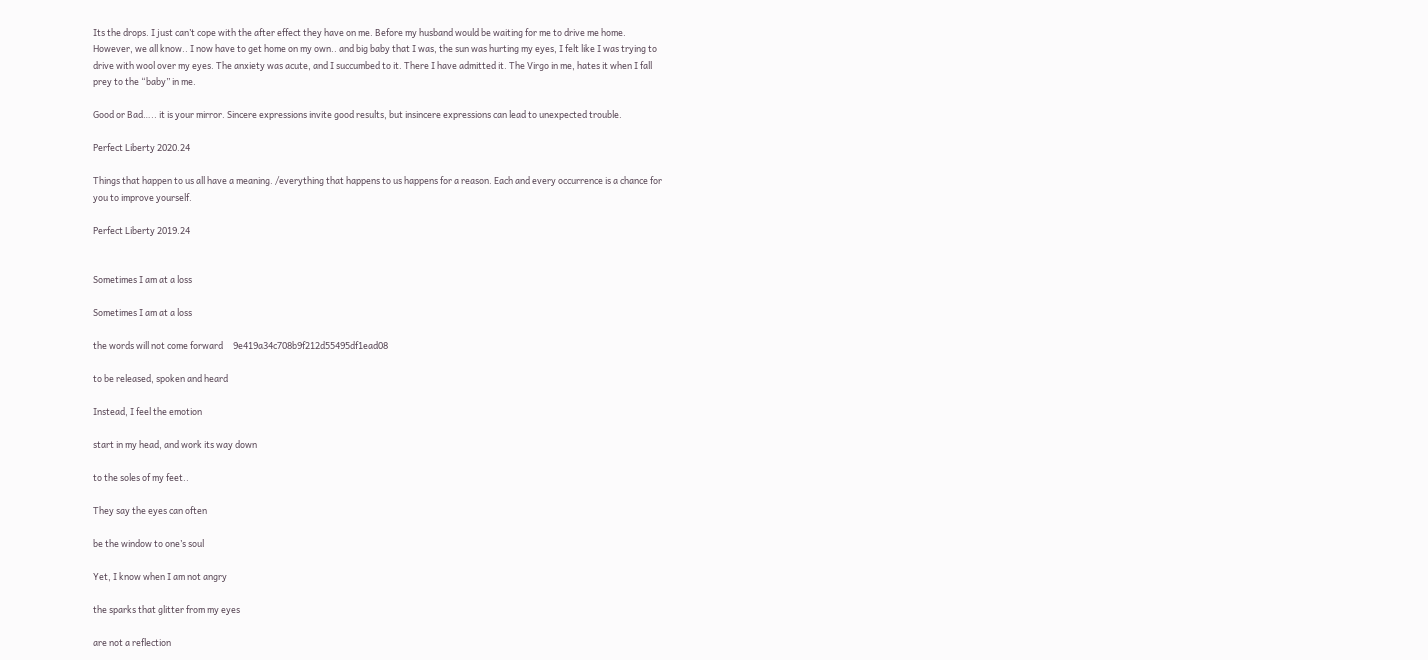Its the drops. I just can’t cope with the after effect they have on me. Before my husband would be waiting for me to drive me home. However, we all know.. I now have to get home on my own.. and big baby that I was, the sun was hurting my eyes, I felt like I was trying to drive with wool over my eyes. The anxiety was acute, and I succumbed to it. There I have admitted it. The Virgo in me, hates it when I fall prey to the “baby” in me.

Good or Bad….. it is your mirror. Sincere expressions invite good results, but insincere expressions can lead to unexpected trouble.

Perfect Liberty 2020.24

Things that happen to us all have a meaning. /everything that happens to us happens for a reason. Each and every occurrence is a chance for you to improve yourself.

Perfect Liberty 2019.24


Sometimes I am at a loss

Sometimes I am at a loss

the words will not come forward     9e419a34c708b9f212d55495df1ead08

to be released, spoken and heard

Instead, I feel the emotion

start in my head, and work its way down

to the soles of my feet..

They say the eyes can often

be the window to one’s soul

Yet, I know when I am not angry

the sparks that glitter from my eyes

are not a reflection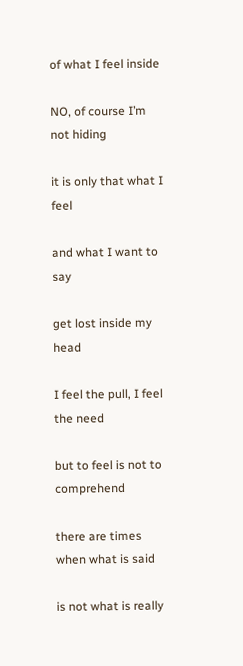of what I feel inside

NO, of course I’m not hiding

it is only that what I feel

and what I want to say

get lost inside my head

I feel the pull, I feel the need

but to feel is not to comprehend

there are times when what is said

is not what is really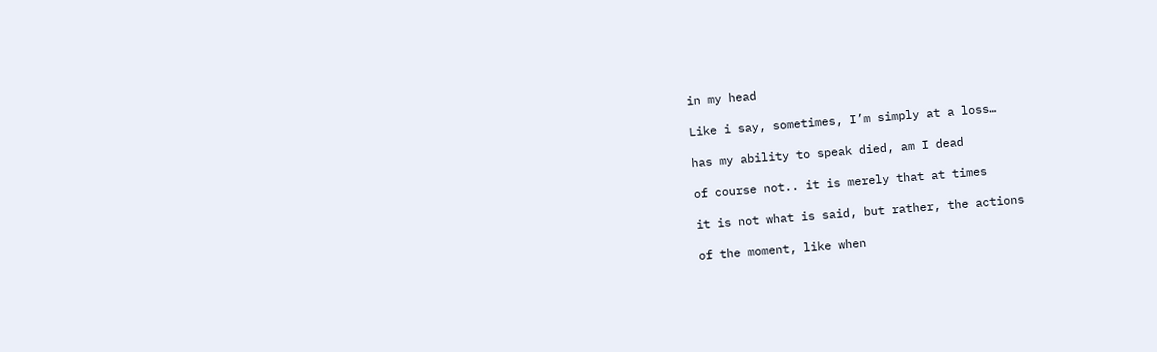in my head

Like i say, sometimes, I’m simply at a loss…

has my ability to speak died, am I dead

of course not.. it is merely that at times

it is not what is said, but rather, the actions

of the moment, like when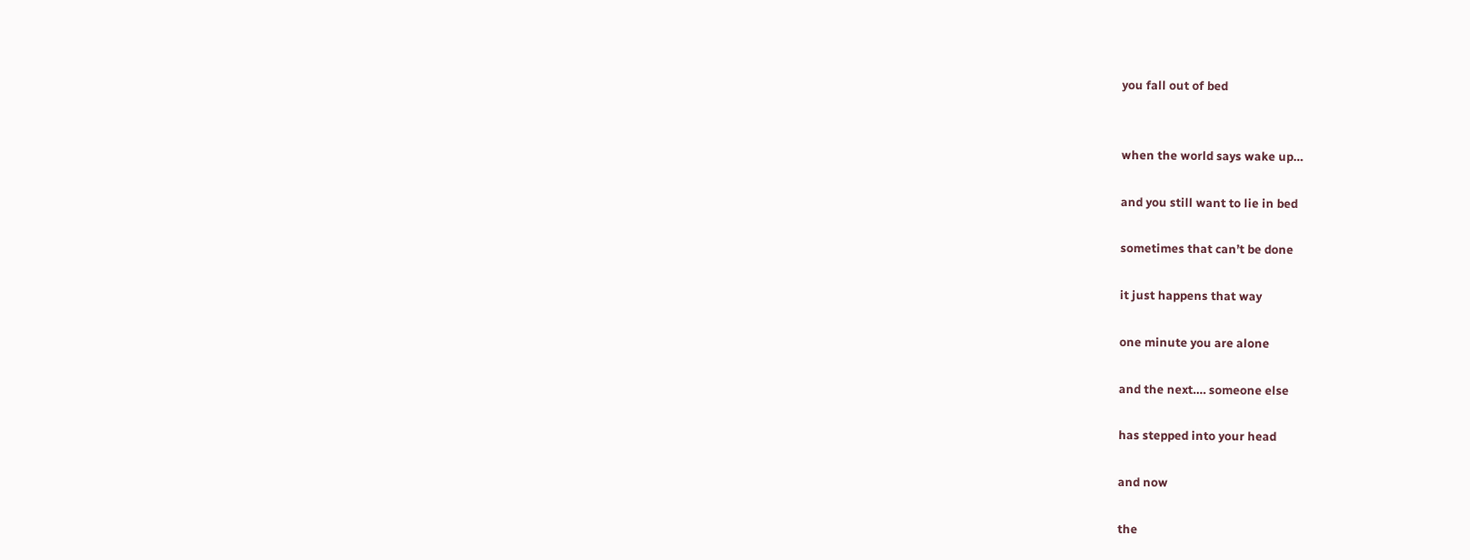you fall out of bed


when the world says wake up…

and you still want to lie in bed

sometimes that can’t be done

it just happens that way

one minute you are alone

and the next…. someone else

has stepped into your head

and now

the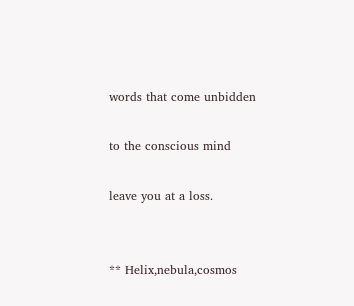words that come unbidden

to the conscious mind

leave you at a loss.


** Helix,nebula,cosmos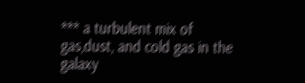*** a turbulent mix of gas,dust, and cold gas in the galaxy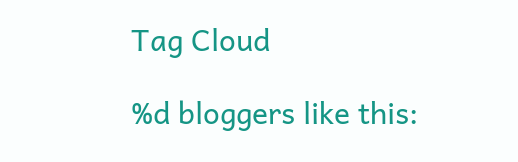Tag Cloud

%d bloggers like this: